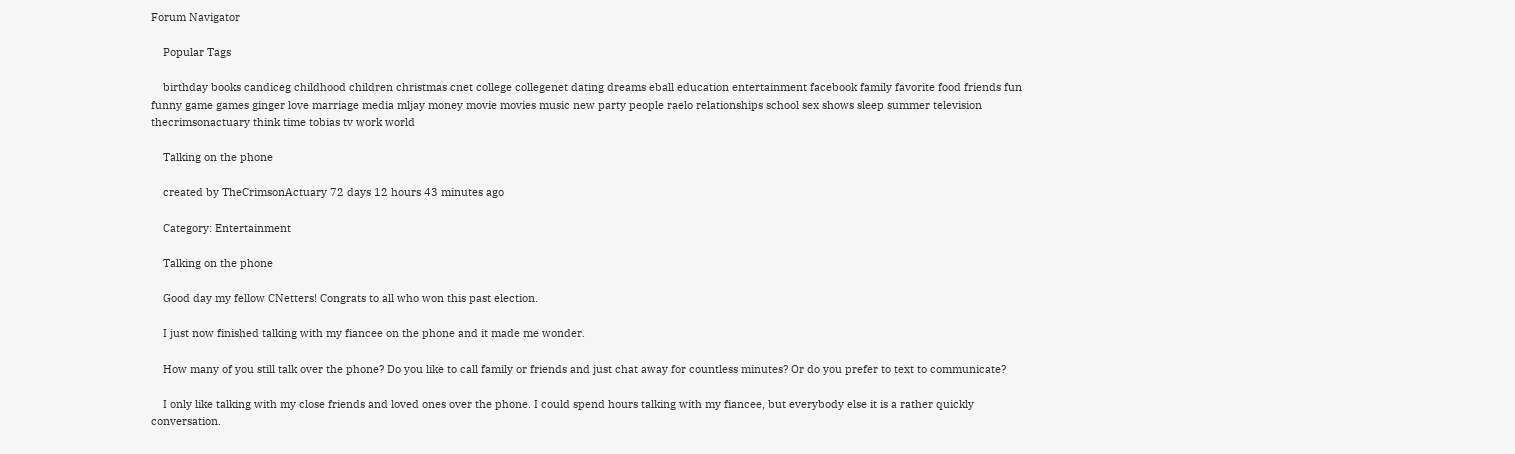Forum Navigator

    Popular Tags

    birthday books candiceg childhood children christmas cnet college collegenet dating dreams eball education entertainment facebook family favorite food friends fun funny game games ginger love marriage media mljay money movie movies music new party people raelo relationships school sex shows sleep summer television thecrimsonactuary think time tobias tv work world

    Talking on the phone

    created by TheCrimsonActuary 72 days 12 hours 43 minutes ago

    Category: Entertainment

    Talking on the phone

    Good day my fellow CNetters! Congrats to all who won this past election.

    I just now finished talking with my fiancee on the phone and it made me wonder.

    How many of you still talk over the phone? Do you like to call family or friends and just chat away for countless minutes? Or do you prefer to text to communicate?

    I only like talking with my close friends and loved ones over the phone. I could spend hours talking with my fiancee, but everybody else it is a rather quickly conversation.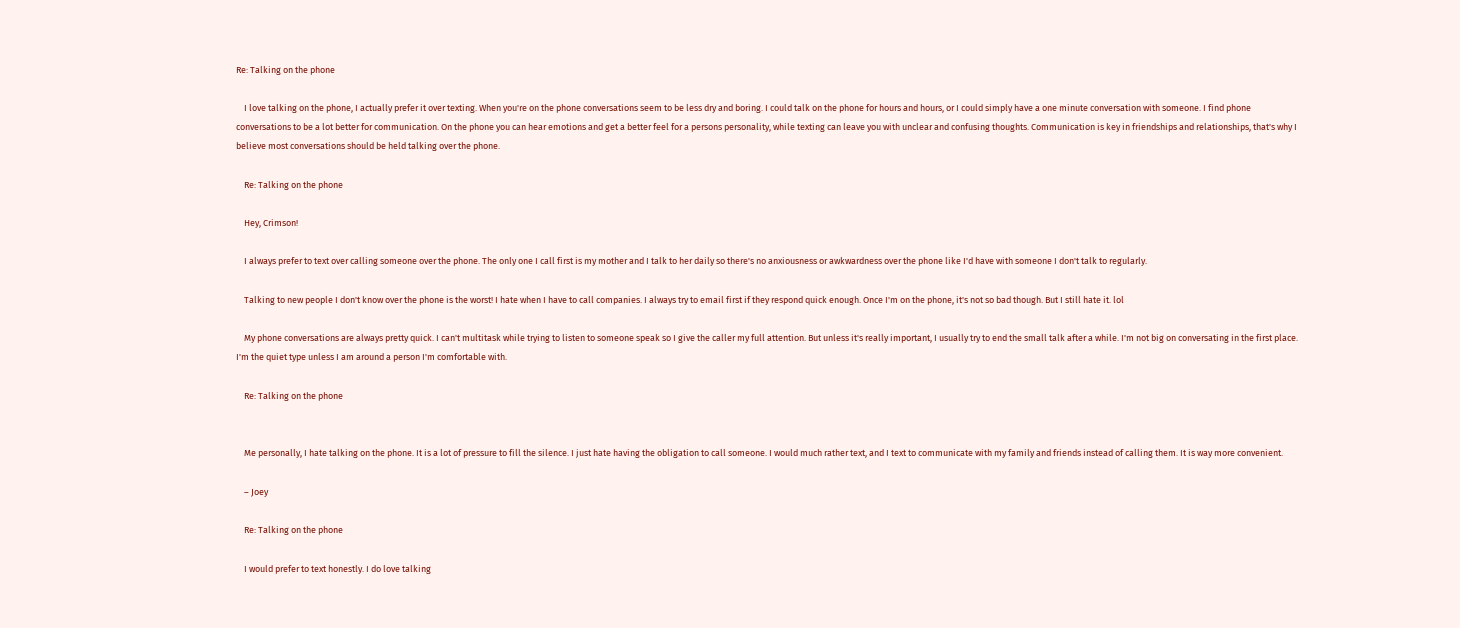Re: Talking on the phone

    I love talking on the phone, I actually prefer it over texting. When you're on the phone conversations seem to be less dry and boring. I could talk on the phone for hours and hours, or I could simply have a one minute conversation with someone. I find phone conversations to be a lot better for communication. On the phone you can hear emotions and get a better feel for a persons personality, while texting can leave you with unclear and confusing thoughts. Communication is key in friendships and relationships, that's why I believe most conversations should be held talking over the phone.

    Re: Talking on the phone

    Hey, Crimson!

    I always prefer to text over calling someone over the phone. The only one I call first is my mother and I talk to her daily so there's no anxiousness or awkwardness over the phone like I'd have with someone I don't talk to regularly.

    Talking to new people I don't know over the phone is the worst! I hate when I have to call companies. I always try to email first if they respond quick enough. Once I'm on the phone, it's not so bad though. But I still hate it. lol

    My phone conversations are always pretty quick. I can't multitask while trying to listen to someone speak so I give the caller my full attention. But unless it's really important, I usually try to end the small talk after a while. I'm not big on conversating in the first place. I'm the quiet type unless I am around a person I'm comfortable with.

    Re: Talking on the phone


    Me personally, I hate talking on the phone. It is a lot of pressure to fill the silence. I just hate having the obligation to call someone. I would much rather text, and I text to communicate with my family and friends instead of calling them. It is way more convenient.

    – Joey

    Re: Talking on the phone

    I would prefer to text honestly. I do love talking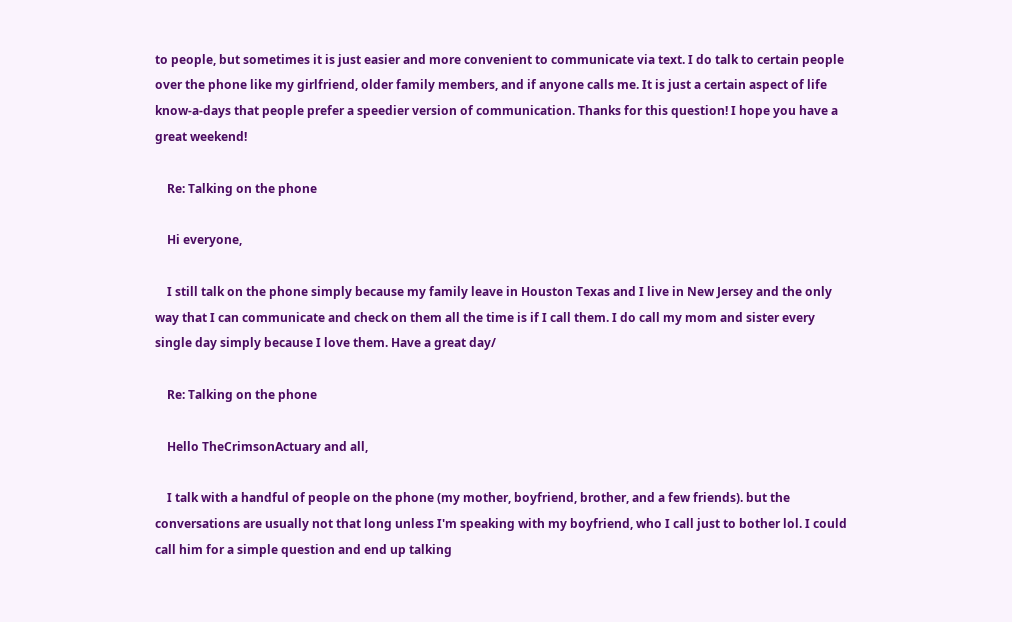to people, but sometimes it is just easier and more convenient to communicate via text. I do talk to certain people over the phone like my girlfriend, older family members, and if anyone calls me. It is just a certain aspect of life know-a-days that people prefer a speedier version of communication. Thanks for this question! I hope you have a great weekend!

    Re: Talking on the phone

    Hi everyone,

    I still talk on the phone simply because my family leave in Houston Texas and I live in New Jersey and the only way that I can communicate and check on them all the time is if I call them. I do call my mom and sister every single day simply because I love them. Have a great day/

    Re: Talking on the phone

    Hello TheCrimsonActuary and all,

    I talk with a handful of people on the phone (my mother, boyfriend, brother, and a few friends). but the conversations are usually not that long unless I'm speaking with my boyfriend, who I call just to bother lol. I could call him for a simple question and end up talking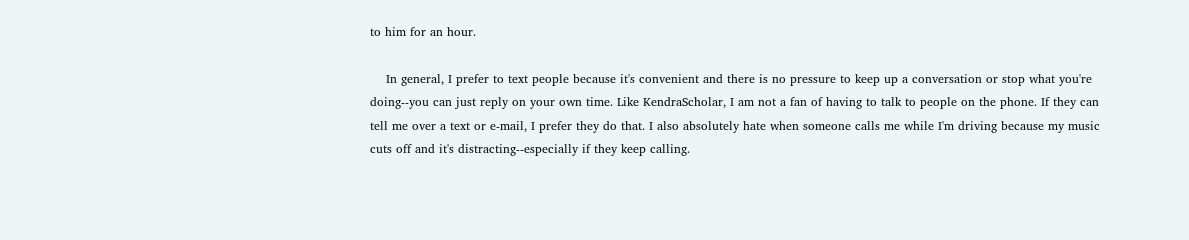to him for an hour.

    In general, I prefer to text people because it's convenient and there is no pressure to keep up a conversation or stop what you're doing--you can just reply on your own time. Like KendraScholar, I am not a fan of having to talk to people on the phone. If they can tell me over a text or e-mail, I prefer they do that. I also absolutely hate when someone calls me while I'm driving because my music cuts off and it's distracting--especially if they keep calling.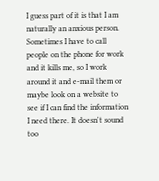I guess part of it is that I am naturally an anxious person. Sometimes I have to call people on the phone for work and it kills me, so I work around it and e-mail them or maybe look on a website to see if I can find the information I need there. It doesn't sound too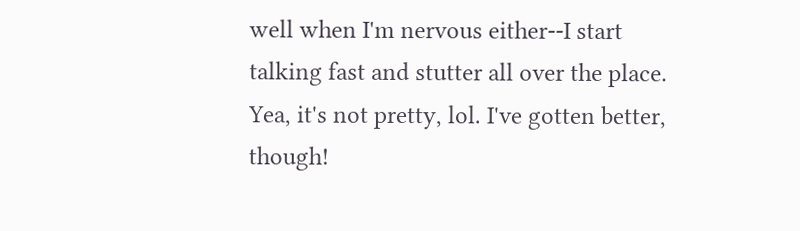well when I'm nervous either--I start talking fast and stutter all over the place. Yea, it's not pretty, lol. I've gotten better, though!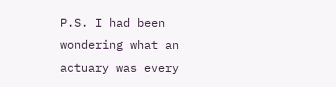P.S. I had been wondering what an actuary was every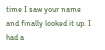time I saw your name and finally looked it up. I had a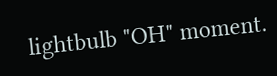lightbulb "OH" moment.